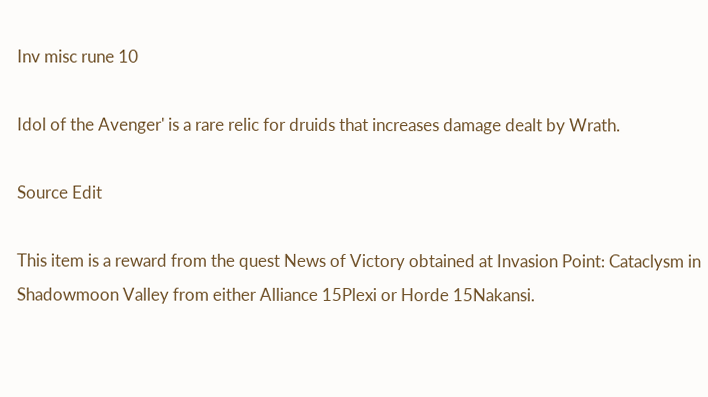Inv misc rune 10

Idol of the Avenger' is a rare relic for druids that increases damage dealt by Wrath.

Source Edit

This item is a reward from the quest News of Victory obtained at Invasion Point: Cataclysm in Shadowmoon Valley from either Alliance 15Plexi or Horde 15Nakansi.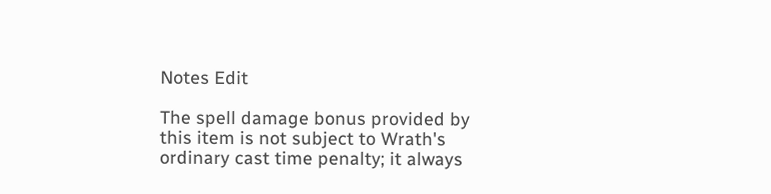Notes Edit

The spell damage bonus provided by this item is not subject to Wrath's ordinary cast time penalty; it always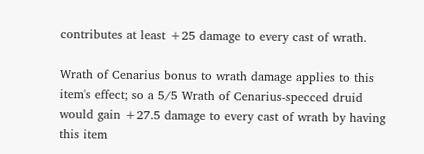contributes at least +25 damage to every cast of wrath.

Wrath of Cenarius bonus to wrath damage applies to this item's effect; so a 5/5 Wrath of Cenarius-specced druid would gain +27.5 damage to every cast of wrath by having this item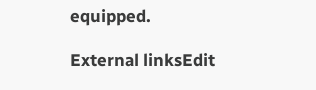equipped.

External linksEdit